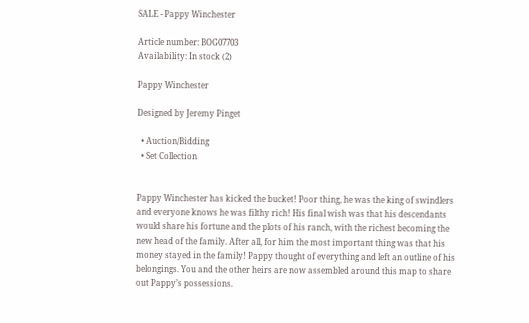SALE - Pappy Winchester

Article number: BOG07703
Availability: In stock (2)

Pappy Winchester

Designed by Jeremy Pinget

  • Auction/Bidding
  • Set Collection


Pappy Winchester has kicked the bucket! Poor thing, he was the king of swindlers and everyone knows he was filthy rich! His final wish was that his descendants would share his fortune and the plots of his ranch, with the richest becoming the new head of the family. After all, for him the most important thing was that his money stayed in the family! Pappy thought of everything and left an outline of his belongings. You and the other heirs are now assembled around this map to share out Pappy’s possessions.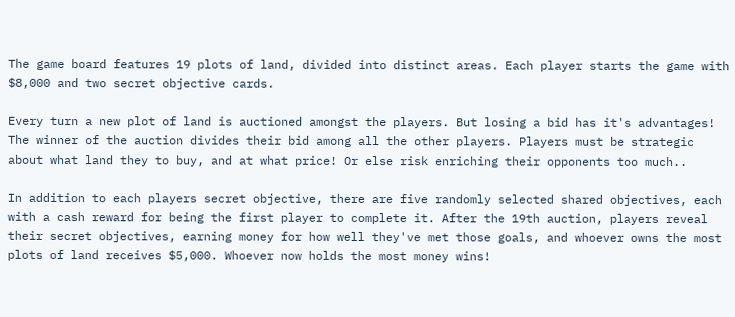The game board features 19 plots of land, divided into distinct areas. Each player starts the game with $8,000 and two secret objective cards.

Every turn a new plot of land is auctioned amongst the players. But losing a bid has it's advantages! The winner of the auction divides their bid among all the other players. Players must be strategic about what land they to buy, and at what price! Or else risk enriching their opponents too much..

In addition to each players secret objective, there are five randomly selected shared objectives, each with a cash reward for being the first player to complete it. After the 19th auction, players reveal their secret objectives, earning money for how well they've met those goals, and whoever owns the most plots of land receives $5,000. Whoever now holds the most money wins!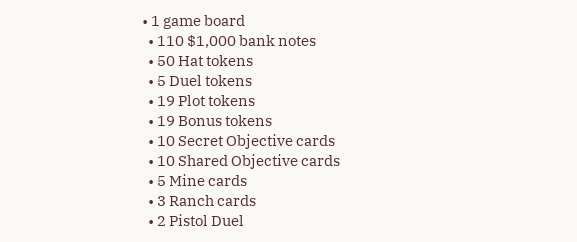• 1 game board
  • 110 $1,000 bank notes
  • 50 Hat tokens
  • 5 Duel tokens
  • 19 Plot tokens
  • 19 Bonus tokens
  • 10 Secret Objective cards
  • 10 Shared Objective cards
  • 5 Mine cards
  • 3 Ranch cards
  • 2 Pistol Duel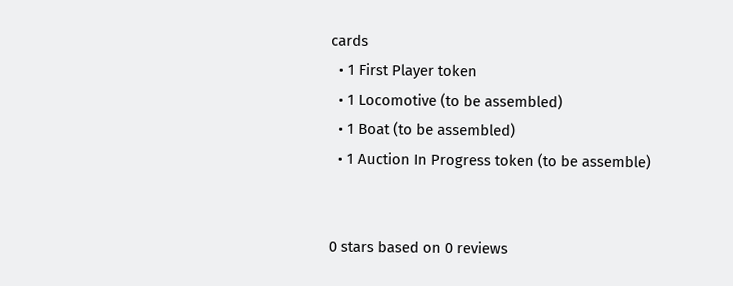cards
  • 1 First Player token
  • 1 Locomotive (to be assembled)
  • 1 Boat (to be assembled)
  • 1 Auction In Progress token (to be assemble)


0 stars based on 0 reviews